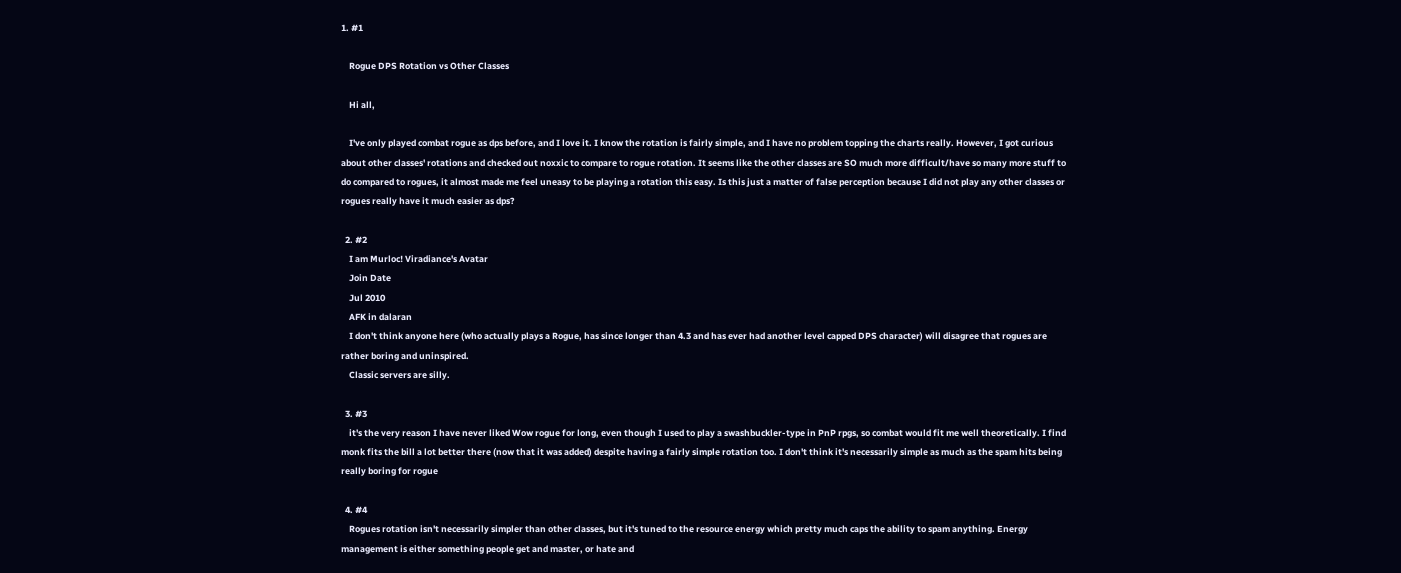1. #1

    Rogue DPS Rotation vs Other Classes

    Hi all,

    I've only played combat rogue as dps before, and I love it. I know the rotation is fairly simple, and I have no problem topping the charts really. However, I got curious about other classes' rotations and checked out noxxic to compare to rogue rotation. It seems like the other classes are SO much more difficult/have so many more stuff to do compared to rogues, it almost made me feel uneasy to be playing a rotation this easy. Is this just a matter of false perception because I did not play any other classes or rogues really have it much easier as dps?

  2. #2
    I am Murloc! Viradiance's Avatar
    Join Date
    Jul 2010
    AFK in dalaran
    I don't think anyone here (who actually plays a Rogue, has since longer than 4.3 and has ever had another level capped DPS character) will disagree that rogues are rather boring and uninspired.
    Classic servers are silly.

  3. #3
    it's the very reason I have never liked Wow rogue for long, even though I used to play a swashbuckler-type in PnP rpgs, so combat would fit me well theoretically. I find monk fits the bill a lot better there (now that it was added) despite having a fairly simple rotation too. I don't think it's necessarily simple as much as the spam hits being really boring for rogue

  4. #4
    Rogues rotation isn't necessarily simpler than other classes, but it's tuned to the resource energy which pretty much caps the ability to spam anything. Energy management is either something people get and master, or hate and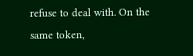refuse to deal with. On the same token,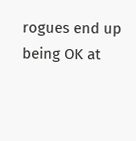rogues end up being OK at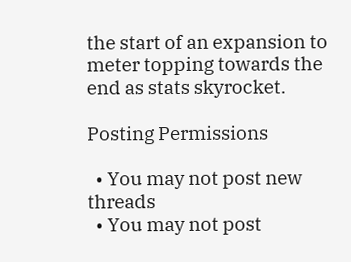the start of an expansion to meter topping towards the end as stats skyrocket.

Posting Permissions

  • You may not post new threads
  • You may not post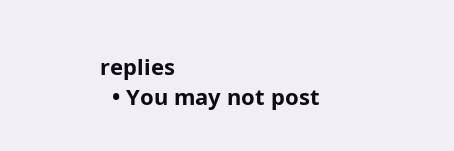replies
  • You may not post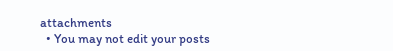attachments
  • You may not edit your posts